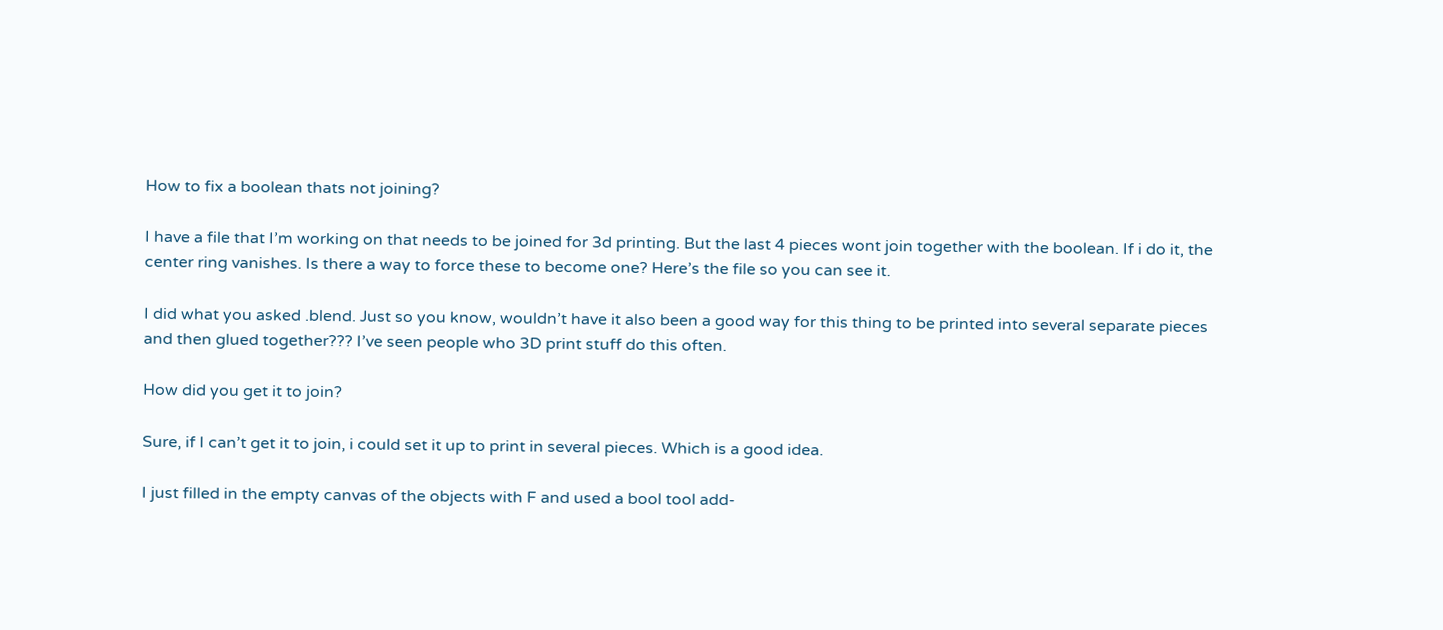How to fix a boolean thats not joining?

I have a file that I’m working on that needs to be joined for 3d printing. But the last 4 pieces wont join together with the boolean. If i do it, the center ring vanishes. Is there a way to force these to become one? Here’s the file so you can see it.

I did what you asked .blend. Just so you know, wouldn’t have it also been a good way for this thing to be printed into several separate pieces and then glued together??? I’ve seen people who 3D print stuff do this often.

How did you get it to join?

Sure, if I can’t get it to join, i could set it up to print in several pieces. Which is a good idea.

I just filled in the empty canvas of the objects with F and used a bool tool add-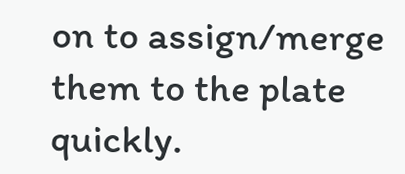on to assign/merge them to the plate quickly.